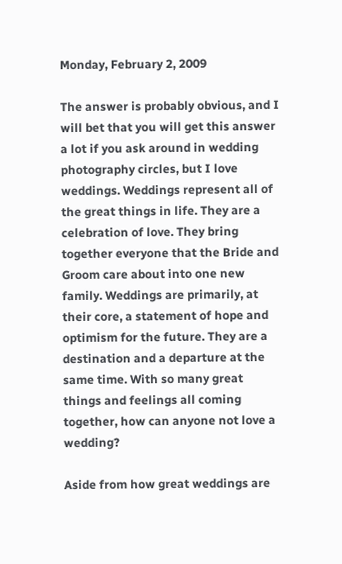Monday, February 2, 2009

The answer is probably obvious, and I will bet that you will get this answer a lot if you ask around in wedding photography circles, but I love weddings. Weddings represent all of the great things in life. They are a celebration of love. They bring together everyone that the Bride and Groom care about into one new family. Weddings are primarily, at their core, a statement of hope and optimism for the future. They are a destination and a departure at the same time. With so many great things and feelings all coming together, how can anyone not love a wedding?

Aside from how great weddings are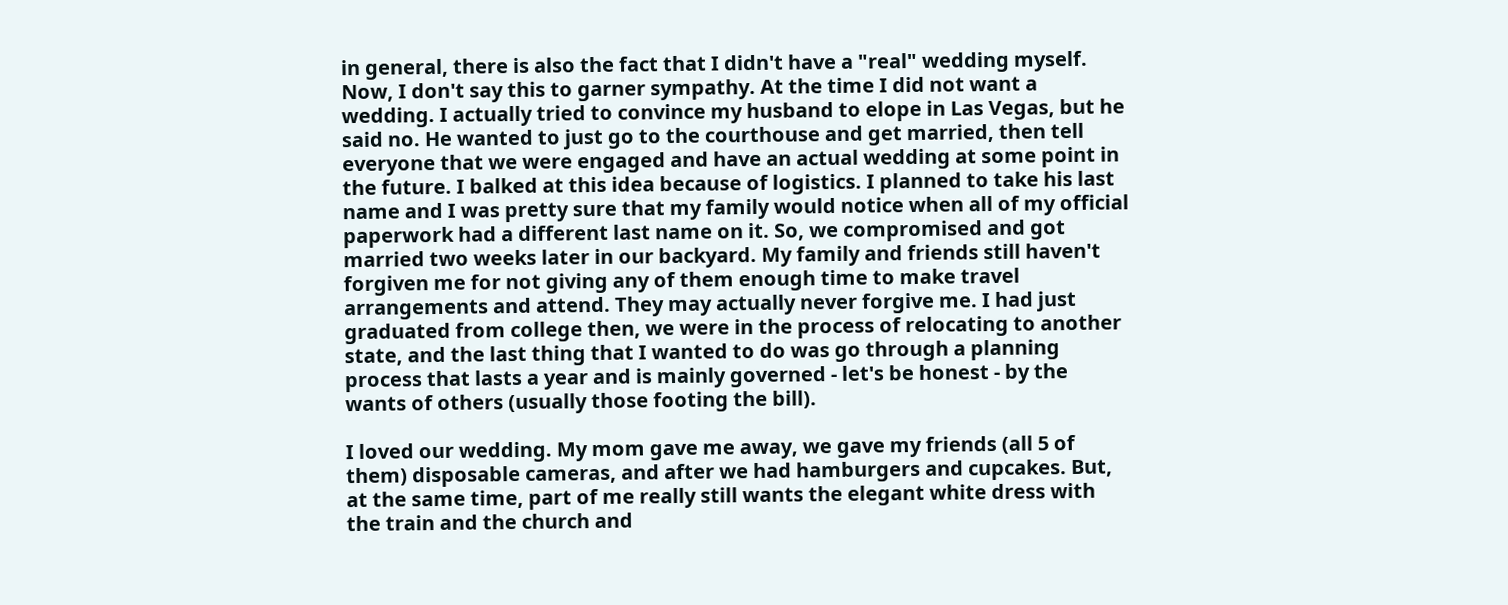in general, there is also the fact that I didn't have a "real" wedding myself. Now, I don't say this to garner sympathy. At the time I did not want a wedding. I actually tried to convince my husband to elope in Las Vegas, but he said no. He wanted to just go to the courthouse and get married, then tell everyone that we were engaged and have an actual wedding at some point in the future. I balked at this idea because of logistics. I planned to take his last name and I was pretty sure that my family would notice when all of my official paperwork had a different last name on it. So, we compromised and got married two weeks later in our backyard. My family and friends still haven't forgiven me for not giving any of them enough time to make travel arrangements and attend. They may actually never forgive me. I had just graduated from college then, we were in the process of relocating to another state, and the last thing that I wanted to do was go through a planning process that lasts a year and is mainly governed - let's be honest - by the wants of others (usually those footing the bill).

I loved our wedding. My mom gave me away, we gave my friends (all 5 of them) disposable cameras, and after we had hamburgers and cupcakes. But, at the same time, part of me really still wants the elegant white dress with the train and the church and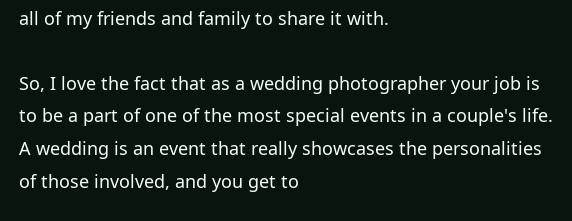all of my friends and family to share it with.

So, I love the fact that as a wedding photographer your job is to be a part of one of the most special events in a couple's life. A wedding is an event that really showcases the personalities of those involved, and you get to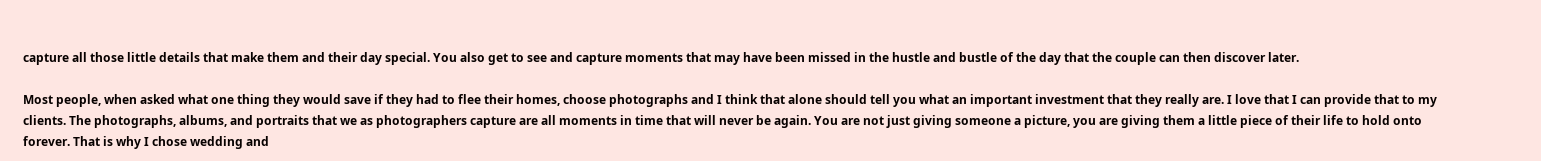capture all those little details that make them and their day special. You also get to see and capture moments that may have been missed in the hustle and bustle of the day that the couple can then discover later.

Most people, when asked what one thing they would save if they had to flee their homes, choose photographs and I think that alone should tell you what an important investment that they really are. I love that I can provide that to my clients. The photographs, albums, and portraits that we as photographers capture are all moments in time that will never be again. You are not just giving someone a picture, you are giving them a little piece of their life to hold onto forever. That is why I chose wedding and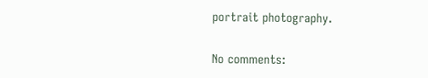portrait photography.

No comments: